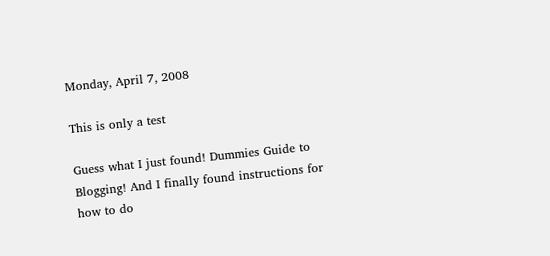Monday, April 7, 2008

This is only a test

Guess what I just found! Dummies Guide to Blogging! And I finally found instructions for how to do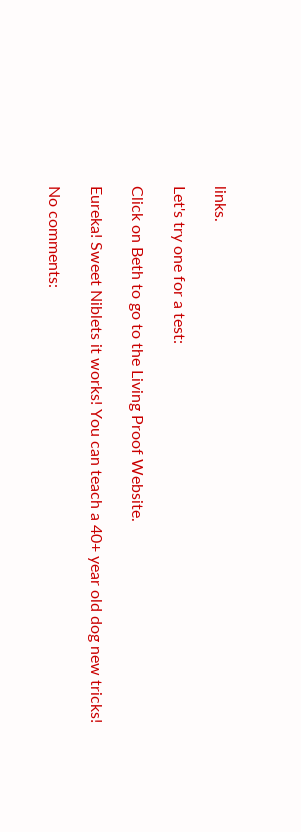links.

Let's try one for a test:

Click on Beth to go to the Living Proof Website.

Eureka! Sweet Niblets it works! You can teach a 40+ year old dog new tricks!

No comments: